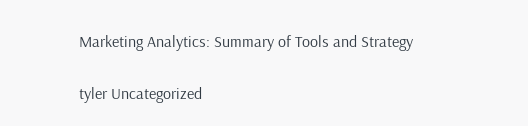Marketing Analytics: Summary of Tools and Strategy

tyler Uncategorized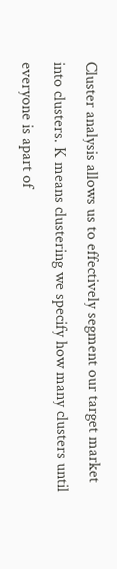Cluster analysis allows us to effectively segment our target market into clusters. K means clustering we specify how many clusters until everyone is apart of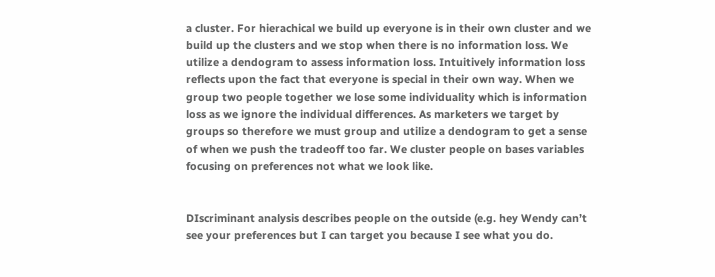a cluster. For hierachical we build up everyone is in their own cluster and we build up the clusters and we stop when there is no information loss. We utilize a dendogram to assess information loss. Intuitively information loss reflects upon the fact that everyone is special in their own way. When we group two people together we lose some individuality which is information loss as we ignore the individual differences. As marketers we target by groups so therefore we must group and utilize a dendogram to get a sense of when we push the tradeoff too far. We cluster people on bases variables focusing on preferences not what we look like.


DIscriminant analysis describes people on the outside (e.g. hey Wendy can’t see your preferences but I can target you because I see what you do.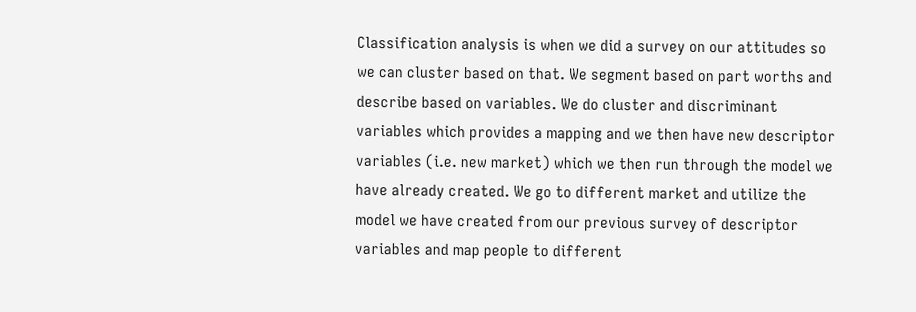Classification analysis is when we did a survey on our attitudes so we can cluster based on that. We segment based on part worths and describe based on variables. We do cluster and discriminant variables which provides a mapping and we then have new descriptor variables (i.e. new market) which we then run through the model we have already created. We go to different market and utilize the model we have created from our previous survey of descriptor variables and map people to different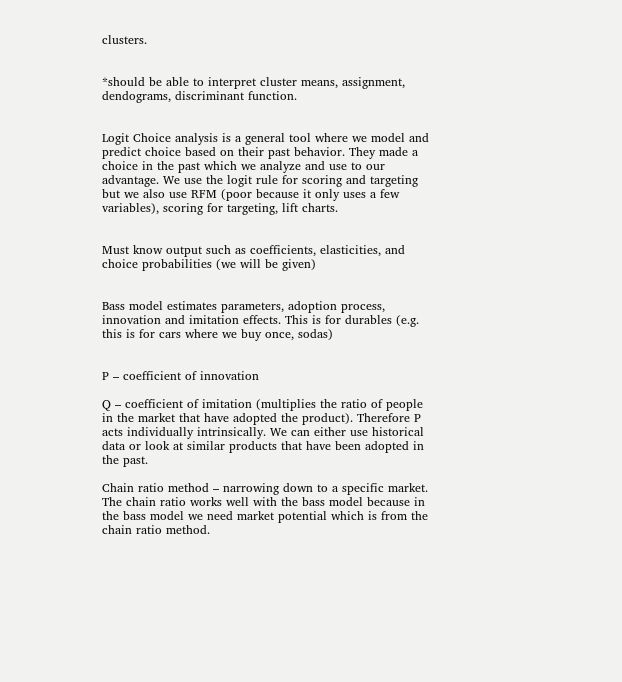clusters.


*should be able to interpret cluster means, assignment, dendograms, discriminant function.


Logit Choice analysis is a general tool where we model and predict choice based on their past behavior. They made a choice in the past which we analyze and use to our advantage. We use the logit rule for scoring and targeting but we also use RFM (poor because it only uses a few variables), scoring for targeting, lift charts.


Must know output such as coefficients, elasticities, and choice probabilities (we will be given)


Bass model estimates parameters, adoption process, innovation and imitation effects. This is for durables (e.g. this is for cars where we buy once, sodas)


P – coefficient of innovation

Q – coefficient of imitation (multiplies the ratio of people in the market that have adopted the product). Therefore P acts individually intrinsically. We can either use historical data or look at similar products that have been adopted in the past.

Chain ratio method – narrowing down to a specific market. The chain ratio works well with the bass model because in the bass model we need market potential which is from the chain ratio method.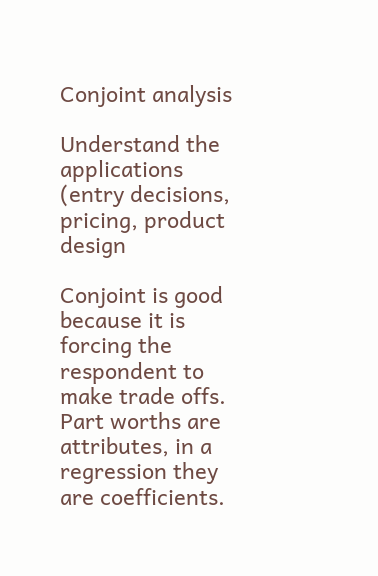Conjoint analysis

Understand the applications (entry decisions, pricing, product design

Conjoint is good because it is forcing the respondent to make trade offs. Part worths are attributes, in a regression they are coefficients.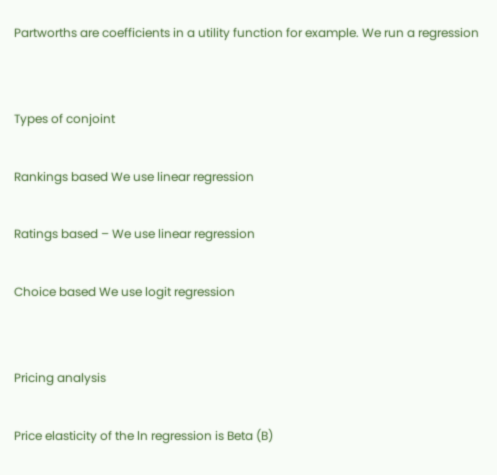Partworths are coefficients in a utility function for example. We run a regression


Types of conjoint

Rankings based We use linear regression

Ratings based – We use linear regression

Choice based We use logit regression


Pricing analysis

Price elasticity of the ln regression is Beta (B)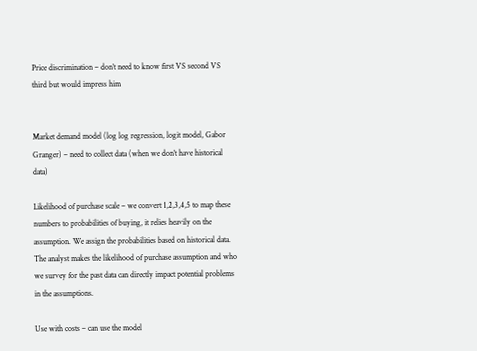Price discrimination – don’t need to know first VS second VS third but would impress him


Market demand model (log log regression, logit model, Gabor Granger) – need to collect data (when we don’t have historical data)

Likelihood of purchase scale – we convert 1,2,3,4,5 to map these numbers to probabilities of buying, it relies heavily on the assumption. We assign the probabilities based on historical data.  The analyst makes the likelihood of purchase assumption and who we survey for the past data can directly impact potential problems in the assumptions.

Use with costs – can use the model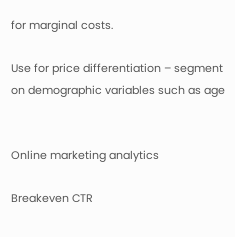for marginal costs.

Use for price differentiation – segment on demographic variables such as age


Online marketing analytics

Breakeven CTR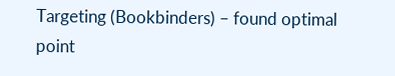Targeting (Bookbinders) – found optimal point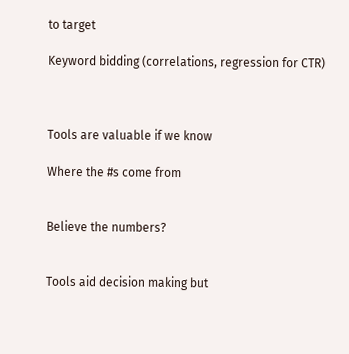to target

Keyword bidding (correlations, regression for CTR)



Tools are valuable if we know

Where the #s come from


Believe the numbers?


Tools aid decision making but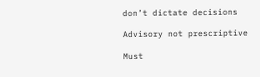don’t dictate decisions

Advisory not prescriptive

Must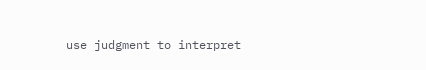use judgment to interpret